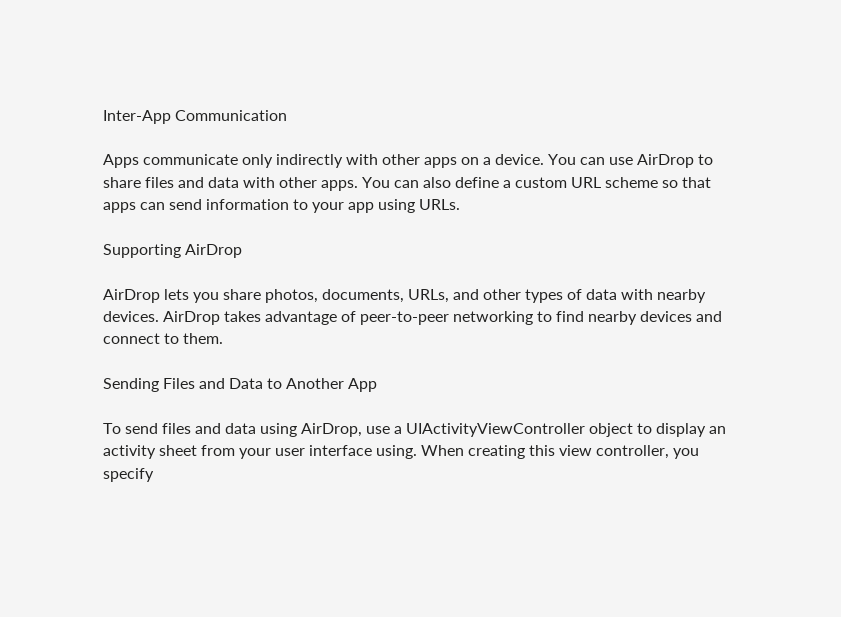Inter-App Communication

Apps communicate only indirectly with other apps on a device. You can use AirDrop to share files and data with other apps. You can also define a custom URL scheme so that apps can send information to your app using URLs.

Supporting AirDrop

AirDrop lets you share photos, documents, URLs, and other types of data with nearby devices. AirDrop takes advantage of peer-to-peer networking to find nearby devices and connect to them.

Sending Files and Data to Another App

To send files and data using AirDrop, use a UIActivityViewController object to display an activity sheet from your user interface using. When creating this view controller, you specify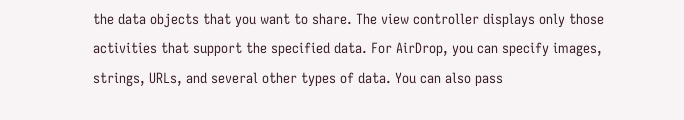the data objects that you want to share. The view controller displays only those activities that support the specified data. For AirDrop, you can specify images, strings, URLs, and several other types of data. You can also pass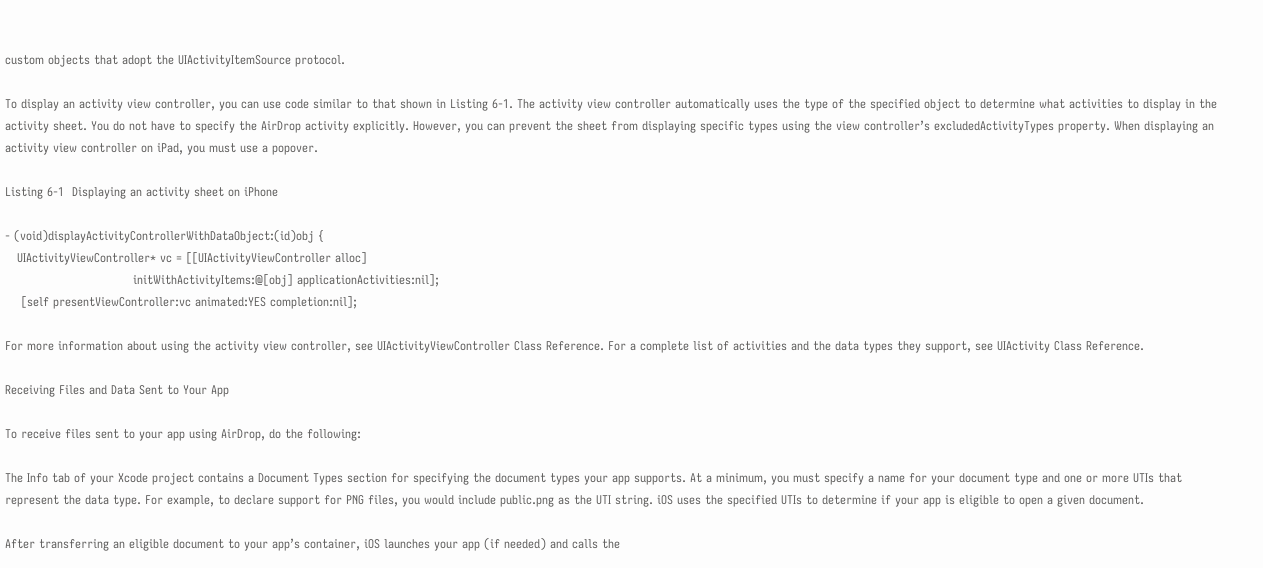custom objects that adopt the UIActivityItemSource protocol.

To display an activity view controller, you can use code similar to that shown in Listing 6-1. The activity view controller automatically uses the type of the specified object to determine what activities to display in the activity sheet. You do not have to specify the AirDrop activity explicitly. However, you can prevent the sheet from displaying specific types using the view controller’s excludedActivityTypes property. When displaying an activity view controller on iPad, you must use a popover.

Listing 6-1  Displaying an activity sheet on iPhone

- (void)displayActivityControllerWithDataObject:(id)obj {
   UIActivityViewController* vc = [[UIActivityViewController alloc]
                                initWithActivityItems:@[obj] applicationActivities:nil];
    [self presentViewController:vc animated:YES completion:nil];

For more information about using the activity view controller, see UIActivityViewController Class Reference. For a complete list of activities and the data types they support, see UIActivity Class Reference.

Receiving Files and Data Sent to Your App

To receive files sent to your app using AirDrop, do the following:

The Info tab of your Xcode project contains a Document Types section for specifying the document types your app supports. At a minimum, you must specify a name for your document type and one or more UTIs that represent the data type. For example, to declare support for PNG files, you would include public.png as the UTI string. iOS uses the specified UTIs to determine if your app is eligible to open a given document.

After transferring an eligible document to your app’s container, iOS launches your app (if needed) and calls the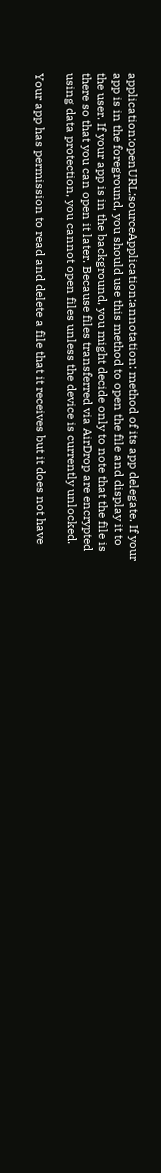application:openURL:sourceApplication:annotation: method of its app delegate. If your app is in the foreground, you should use this method to open the file and display it to the user. If your app is in the background, you might decide only to note that the file is there so that you can open it later. Because files transferred via AirDrop are encrypted using data protection, you cannot open files unless the device is currently unlocked.

Your app has permission to read and delete a file that it receives but it does not have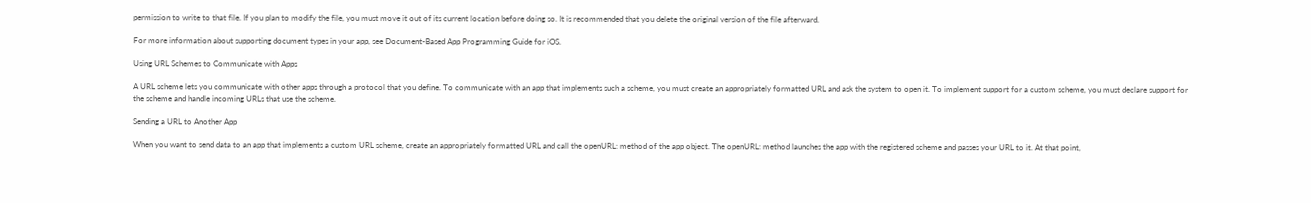permission to write to that file. If you plan to modify the file, you must move it out of its current location before doing so. It is recommended that you delete the original version of the file afterward.

For more information about supporting document types in your app, see Document-Based App Programming Guide for iOS.

Using URL Schemes to Communicate with Apps

A URL scheme lets you communicate with other apps through a protocol that you define. To communicate with an app that implements such a scheme, you must create an appropriately formatted URL and ask the system to open it. To implement support for a custom scheme, you must declare support for the scheme and handle incoming URLs that use the scheme.

Sending a URL to Another App

When you want to send data to an app that implements a custom URL scheme, create an appropriately formatted URL and call the openURL: method of the app object. The openURL: method launches the app with the registered scheme and passes your URL to it. At that point,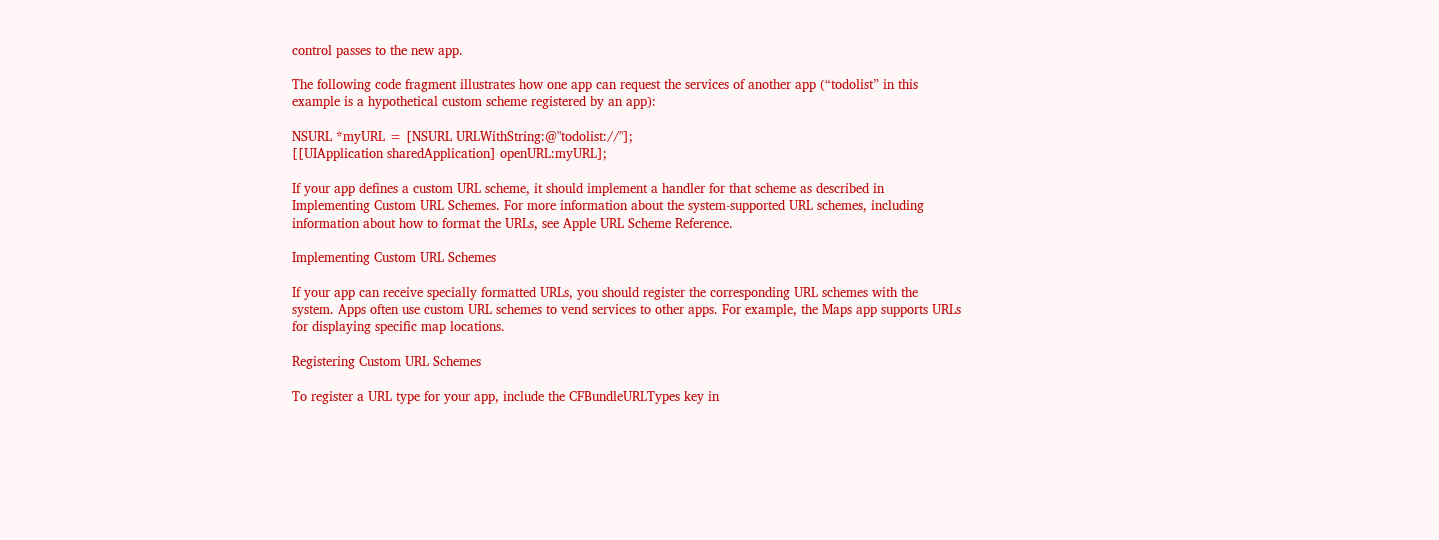control passes to the new app.

The following code fragment illustrates how one app can request the services of another app (“todolist” in this example is a hypothetical custom scheme registered by an app):

NSURL *myURL = [NSURL URLWithString:@"todolist://"];
[[UIApplication sharedApplication] openURL:myURL];

If your app defines a custom URL scheme, it should implement a handler for that scheme as described in Implementing Custom URL Schemes. For more information about the system-supported URL schemes, including information about how to format the URLs, see Apple URL Scheme Reference.

Implementing Custom URL Schemes

If your app can receive specially formatted URLs, you should register the corresponding URL schemes with the system. Apps often use custom URL schemes to vend services to other apps. For example, the Maps app supports URLs for displaying specific map locations.

Registering Custom URL Schemes

To register a URL type for your app, include the CFBundleURLTypes key in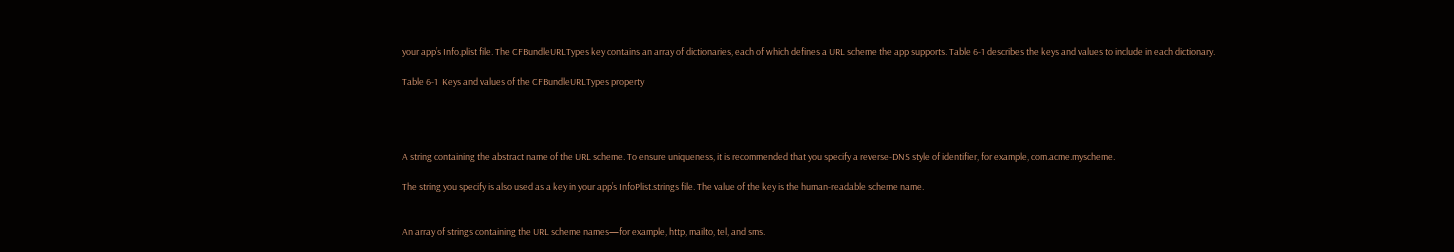your app’s Info.plist file. The CFBundleURLTypes key contains an array of dictionaries, each of which defines a URL scheme the app supports. Table 6-1 describes the keys and values to include in each dictionary.

Table 6-1  Keys and values of the CFBundleURLTypes property




A string containing the abstract name of the URL scheme. To ensure uniqueness, it is recommended that you specify a reverse-DNS style of identifier, for example, com.acme.myscheme.

The string you specify is also used as a key in your app’s InfoPlist.strings file. The value of the key is the human-readable scheme name.


An array of strings containing the URL scheme names—for example, http, mailto, tel, and sms.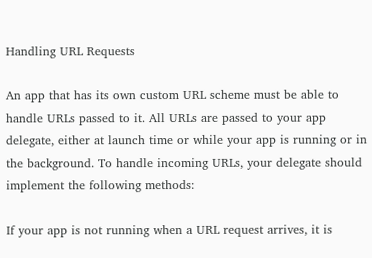Handling URL Requests

An app that has its own custom URL scheme must be able to handle URLs passed to it. All URLs are passed to your app delegate, either at launch time or while your app is running or in the background. To handle incoming URLs, your delegate should implement the following methods:

If your app is not running when a URL request arrives, it is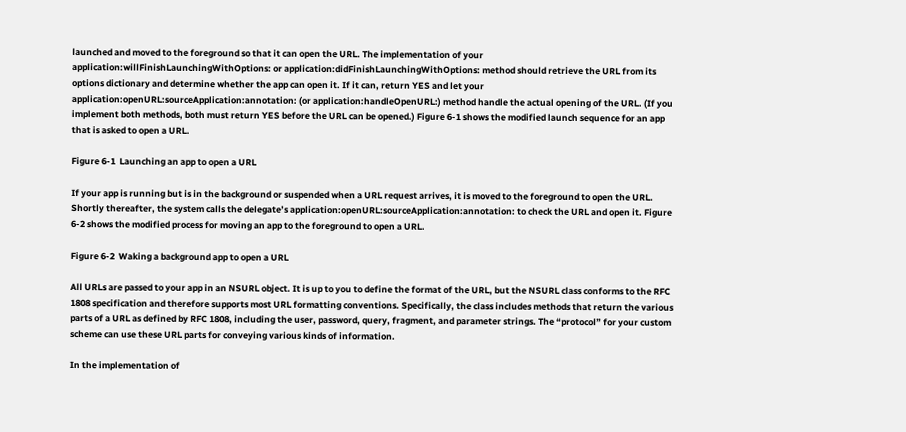launched and moved to the foreground so that it can open the URL. The implementation of your application:willFinishLaunchingWithOptions: or application:didFinishLaunchingWithOptions: method should retrieve the URL from its options dictionary and determine whether the app can open it. If it can, return YES and let your application:openURL:sourceApplication:annotation: (or application:handleOpenURL:) method handle the actual opening of the URL. (If you implement both methods, both must return YES before the URL can be opened.) Figure 6-1 shows the modified launch sequence for an app that is asked to open a URL.

Figure 6-1  Launching an app to open a URL

If your app is running but is in the background or suspended when a URL request arrives, it is moved to the foreground to open the URL. Shortly thereafter, the system calls the delegate’s application:openURL:sourceApplication:annotation: to check the URL and open it. Figure 6-2 shows the modified process for moving an app to the foreground to open a URL.

Figure 6-2  Waking a background app to open a URL

All URLs are passed to your app in an NSURL object. It is up to you to define the format of the URL, but the NSURL class conforms to the RFC 1808 specification and therefore supports most URL formatting conventions. Specifically, the class includes methods that return the various parts of a URL as defined by RFC 1808, including the user, password, query, fragment, and parameter strings. The “protocol” for your custom scheme can use these URL parts for conveying various kinds of information.

In the implementation of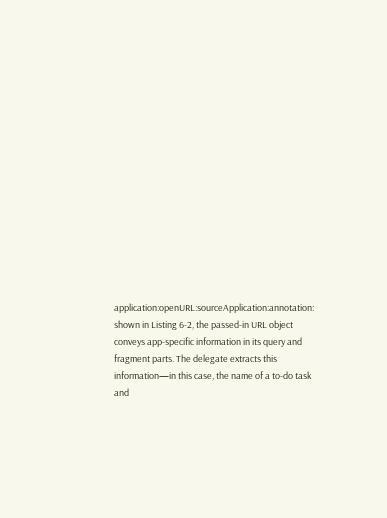application:openURL:sourceApplication:annotation: shown in Listing 6-2, the passed-in URL object conveys app-specific information in its query and fragment parts. The delegate extracts this information—in this case, the name of a to-do task and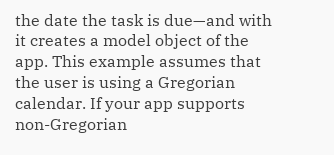the date the task is due—and with it creates a model object of the app. This example assumes that the user is using a Gregorian calendar. If your app supports non-Gregorian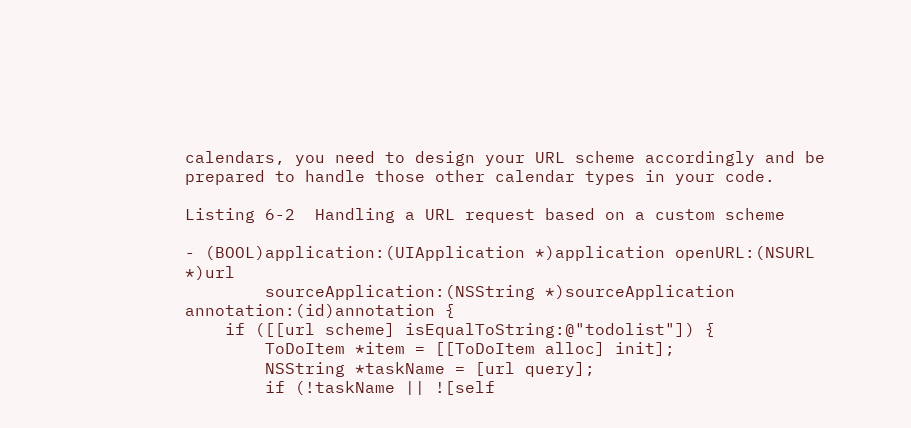calendars, you need to design your URL scheme accordingly and be prepared to handle those other calendar types in your code.

Listing 6-2  Handling a URL request based on a custom scheme

- (BOOL)application:(UIApplication *)application openURL:(NSURL *)url
        sourceApplication:(NSString *)sourceApplication annotation:(id)annotation {
    if ([[url scheme] isEqualToString:@"todolist"]) {
        ToDoItem *item = [[ToDoItem alloc] init];
        NSString *taskName = [url query];
        if (!taskName || ![self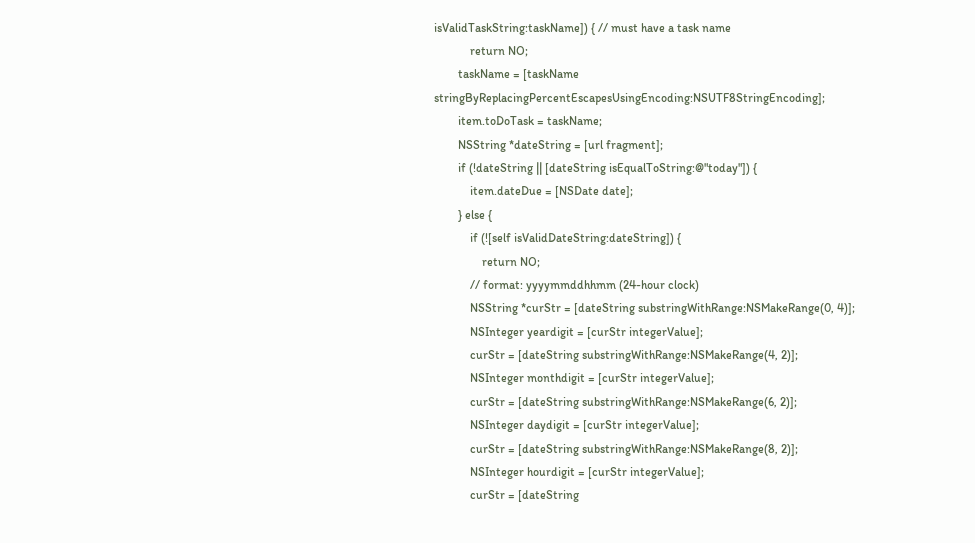isValidTaskString:taskName]) { // must have a task name
            return NO;
        taskName = [taskName stringByReplacingPercentEscapesUsingEncoding:NSUTF8StringEncoding];
        item.toDoTask = taskName;
        NSString *dateString = [url fragment];
        if (!dateString || [dateString isEqualToString:@"today"]) {
            item.dateDue = [NSDate date];
        } else {
            if (![self isValidDateString:dateString]) {
                return NO;
            // format: yyyymmddhhmm (24-hour clock)
            NSString *curStr = [dateString substringWithRange:NSMakeRange(0, 4)];
            NSInteger yeardigit = [curStr integerValue];
            curStr = [dateString substringWithRange:NSMakeRange(4, 2)];
            NSInteger monthdigit = [curStr integerValue];
            curStr = [dateString substringWithRange:NSMakeRange(6, 2)];
            NSInteger daydigit = [curStr integerValue];
            curStr = [dateString substringWithRange:NSMakeRange(8, 2)];
            NSInteger hourdigit = [curStr integerValue];
            curStr = [dateString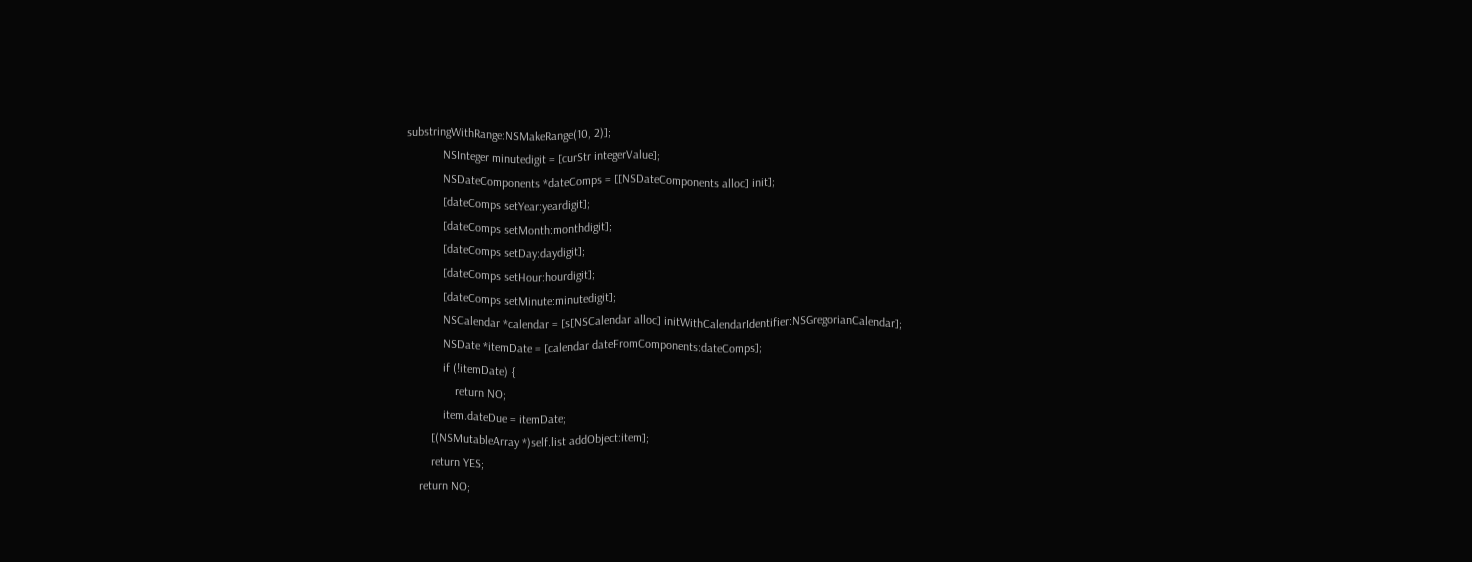substringWithRange:NSMakeRange(10, 2)];
            NSInteger minutedigit = [curStr integerValue];
            NSDateComponents *dateComps = [[NSDateComponents alloc] init];
            [dateComps setYear:yeardigit];
            [dateComps setMonth:monthdigit];
            [dateComps setDay:daydigit];
            [dateComps setHour:hourdigit];
            [dateComps setMinute:minutedigit];
            NSCalendar *calendar = [s[NSCalendar alloc] initWithCalendarIdentifier:NSGregorianCalendar];
            NSDate *itemDate = [calendar dateFromComponents:dateComps];
            if (!itemDate) {
                return NO;
            item.dateDue = itemDate;
        [(NSMutableArray *)self.list addObject:item];
        return YES;
    return NO;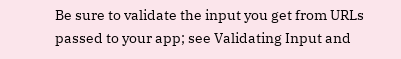Be sure to validate the input you get from URLs passed to your app; see Validating Input and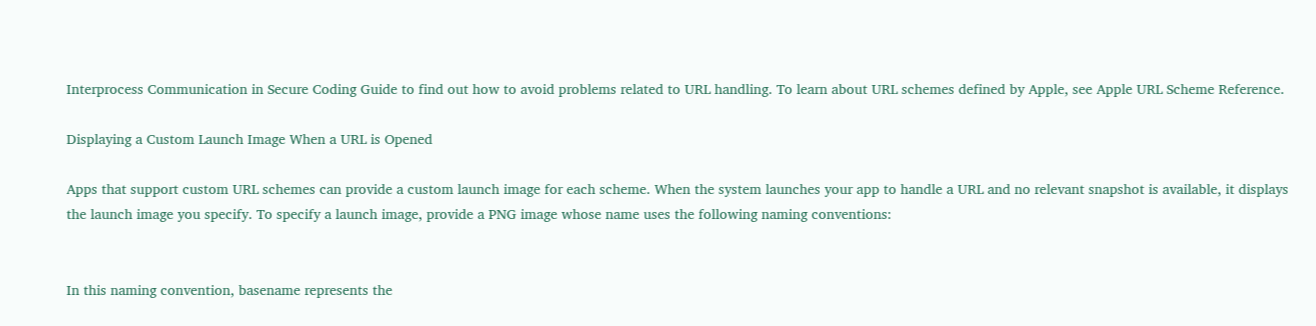Interprocess Communication in Secure Coding Guide to find out how to avoid problems related to URL handling. To learn about URL schemes defined by Apple, see Apple URL Scheme Reference.

Displaying a Custom Launch Image When a URL is Opened

Apps that support custom URL schemes can provide a custom launch image for each scheme. When the system launches your app to handle a URL and no relevant snapshot is available, it displays the launch image you specify. To specify a launch image, provide a PNG image whose name uses the following naming conventions:


In this naming convention, basename represents the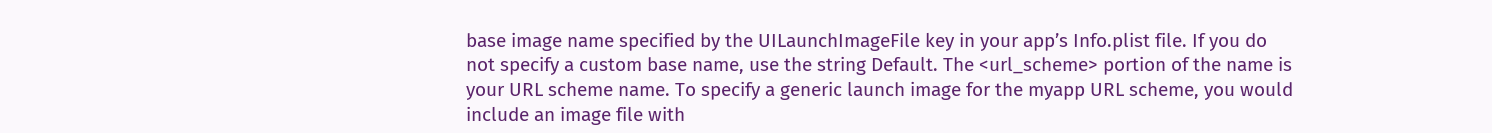base image name specified by the UILaunchImageFile key in your app’s Info.plist file. If you do not specify a custom base name, use the string Default. The <url_scheme> portion of the name is your URL scheme name. To specify a generic launch image for the myapp URL scheme, you would include an image file with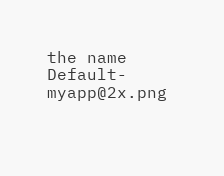the name Default-myapp@2x.png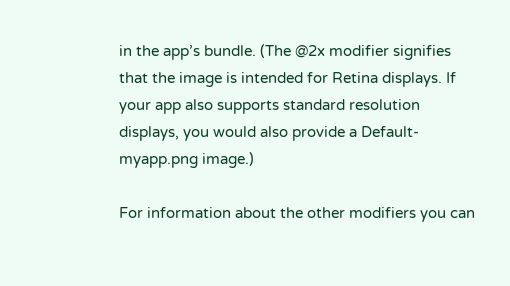in the app’s bundle. (The @2x modifier signifies that the image is intended for Retina displays. If your app also supports standard resolution displays, you would also provide a Default-myapp.png image.)

For information about the other modifiers you can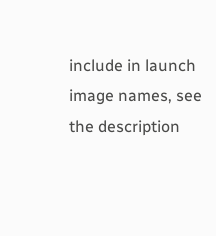include in launch image names, see the description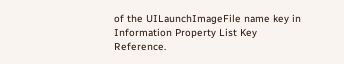of the UILaunchImageFile name key in Information Property List Key Reference.